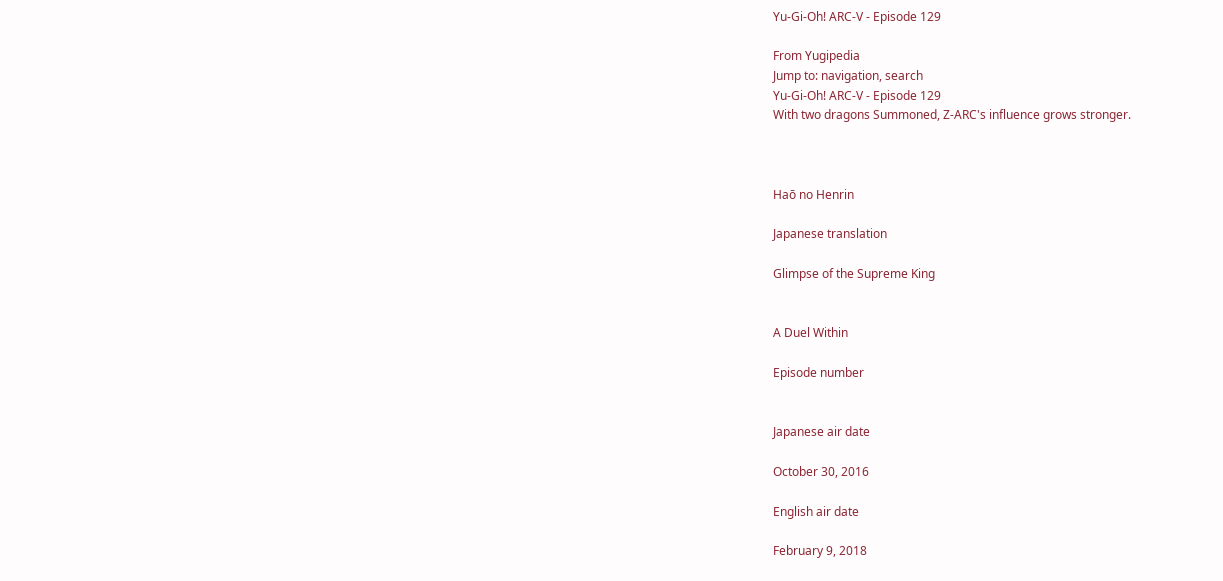Yu-Gi-Oh! ARC-V - Episode 129

From Yugipedia
Jump to: navigation, search
Yu-Gi-Oh! ARC-V - Episode 129
With two dragons Summoned, Z-ARC's influence grows stronger.



Haō no Henrin

Japanese translation

Glimpse of the Supreme King


A Duel Within

Episode number


Japanese air date

October 30, 2016

English air date

February 9, 2018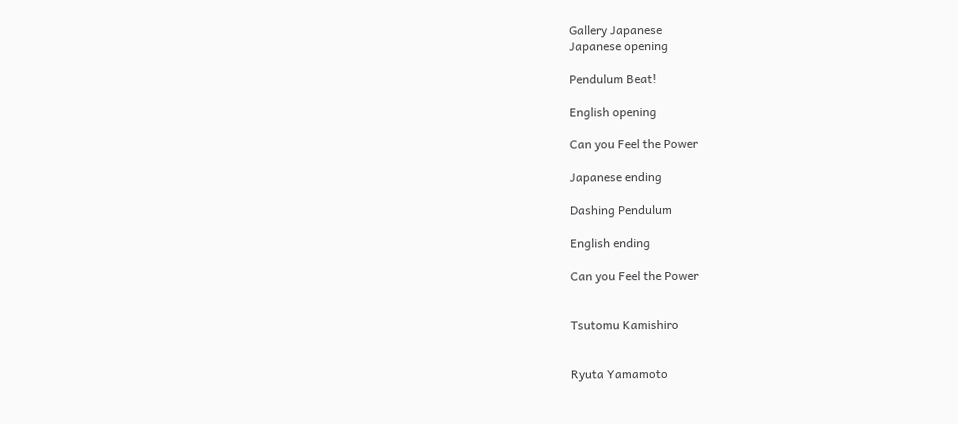Gallery Japanese
Japanese opening

Pendulum Beat!

English opening

Can you Feel the Power

Japanese ending

Dashing Pendulum

English ending

Can you Feel the Power


Tsutomu Kamishiro


Ryuta Yamamoto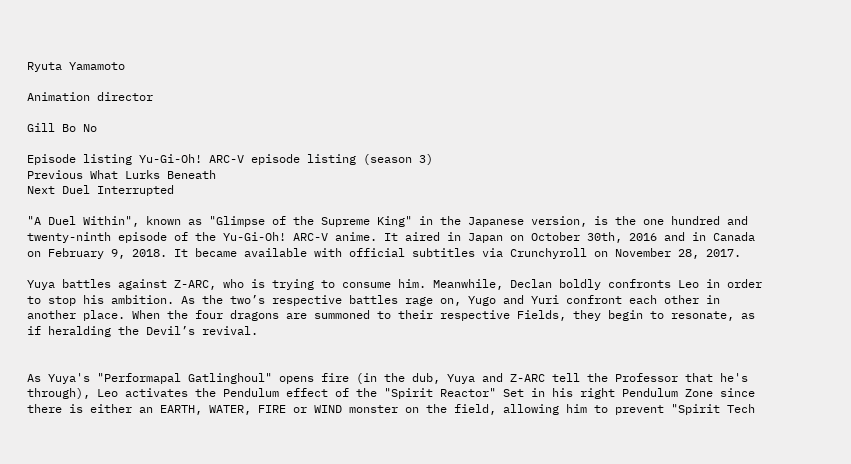Ryuta Yamamoto

Animation director

Gill Bo No

Episode listing Yu-Gi-Oh! ARC-V episode listing (season 3)
Previous What Lurks Beneath
Next Duel Interrupted

"A Duel Within", known as "Glimpse of the Supreme King" in the Japanese version, is the one hundred and twenty-ninth episode of the Yu-Gi-Oh! ARC-V anime. It aired in Japan on October 30th, 2016 and in Canada on February 9, 2018. It became available with official subtitles via Crunchyroll on November 28, 2017.

Yuya battles against Z-ARC, who is trying to consume him. Meanwhile, Declan boldly confronts Leo in order to stop his ambition. As the two’s respective battles rage on, Yugo and Yuri confront each other in another place. When the four dragons are summoned to their respective Fields, they begin to resonate, as if heralding the Devil’s revival.


As Yuya's "Performapal Gatlinghoul" opens fire (in the dub, Yuya and Z-ARC tell the Professor that he's through), Leo activates the Pendulum effect of the "Spirit Reactor" Set in his right Pendulum Zone since there is either an EARTH, WATER, FIRE or WIND monster on the field, allowing him to prevent "Spirit Tech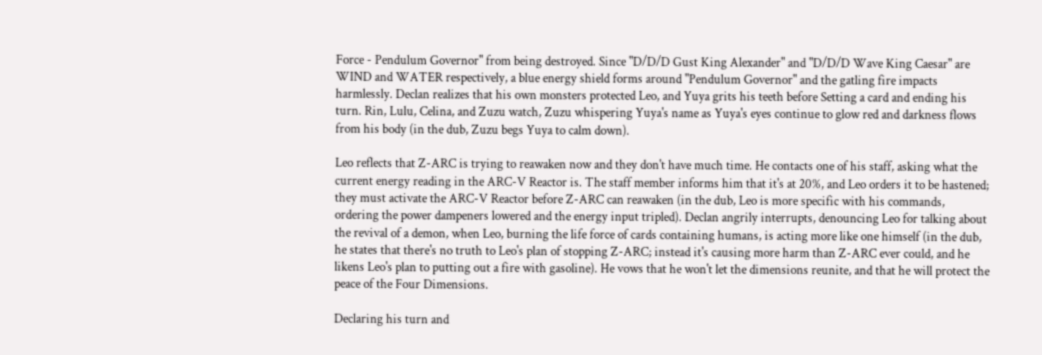Force - Pendulum Governor" from being destroyed. Since "D/D/D Gust King Alexander" and "D/D/D Wave King Caesar" are WIND and WATER respectively, a blue energy shield forms around "Pendulum Governor" and the gatling fire impacts harmlessly. Declan realizes that his own monsters protected Leo, and Yuya grits his teeth before Setting a card and ending his turn. Rin, Lulu, Celina, and Zuzu watch, Zuzu whispering Yuya's name as Yuya's eyes continue to glow red and darkness flows from his body (in the dub, Zuzu begs Yuya to calm down).

Leo reflects that Z-ARC is trying to reawaken now and they don't have much time. He contacts one of his staff, asking what the current energy reading in the ARC-V Reactor is. The staff member informs him that it's at 20%, and Leo orders it to be hastened; they must activate the ARC-V Reactor before Z-ARC can reawaken (in the dub, Leo is more specific with his commands, ordering the power dampeners lowered and the energy input tripled). Declan angrily interrupts, denouncing Leo for talking about the revival of a demon, when Leo, burning the life force of cards containing humans, is acting more like one himself (in the dub, he states that there's no truth to Leo's plan of stopping Z-ARC; instead it's causing more harm than Z-ARC ever could, and he likens Leo's plan to putting out a fire with gasoline). He vows that he won't let the dimensions reunite, and that he will protect the peace of the Four Dimensions.

Declaring his turn and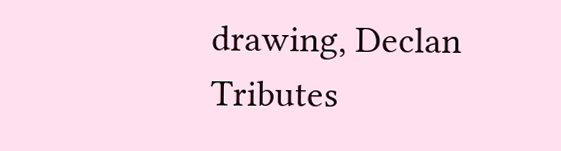drawing, Declan Tributes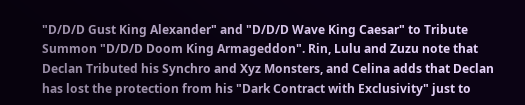"D/D/D Gust King Alexander" and "D/D/D Wave King Caesar" to Tribute Summon "D/D/D Doom King Armageddon". Rin, Lulu and Zuzu note that Declan Tributed his Synchro and Xyz Monsters, and Celina adds that Declan has lost the protection from his "Dark Contract with Exclusivity" just to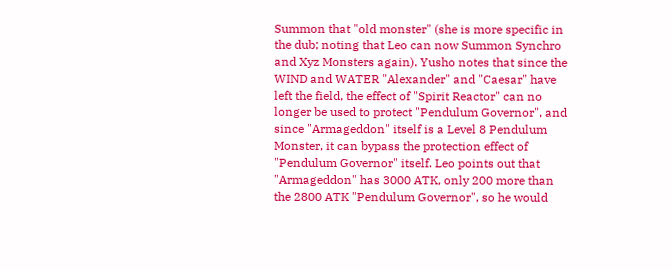Summon that "old monster" (she is more specific in the dub; noting that Leo can now Summon Synchro and Xyz Monsters again). Yusho notes that since the WIND and WATER "Alexander" and "Caesar" have left the field, the effect of "Spirit Reactor" can no longer be used to protect "Pendulum Governor", and since "Armageddon" itself is a Level 8 Pendulum Monster, it can bypass the protection effect of "Pendulum Governor" itself. Leo points out that "Armageddon" has 3000 ATK, only 200 more than the 2800 ATK "Pendulum Governor", so he would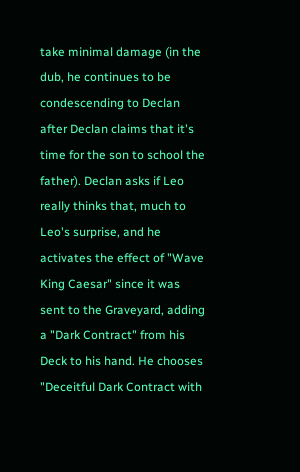take minimal damage (in the dub, he continues to be condescending to Declan after Declan claims that it's time for the son to school the father). Declan asks if Leo really thinks that, much to Leo's surprise, and he activates the effect of "Wave King Caesar" since it was sent to the Graveyard, adding a "Dark Contract" from his Deck to his hand. He chooses "Deceitful Dark Contract with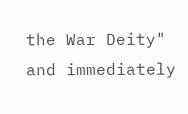the War Deity" and immediately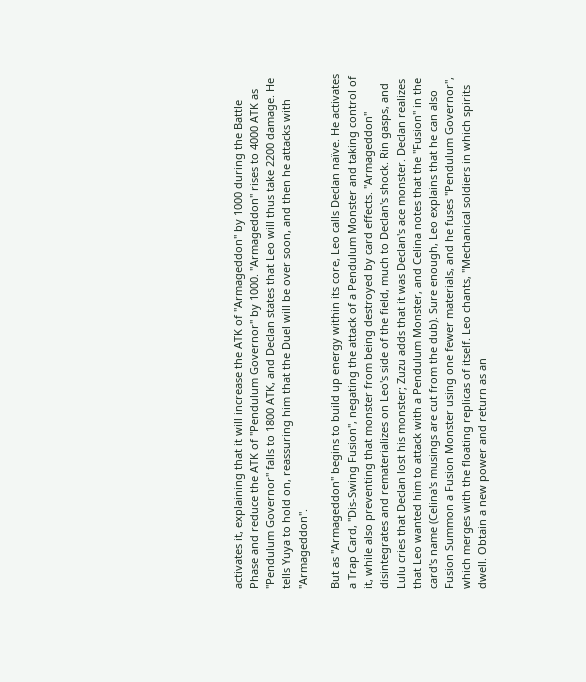activates it, explaining that it will increase the ATK of "Armageddon" by 1000 during the Battle Phase and reduce the ATK of "Pendulum Governor" by 1000. "Armageddon" rises to 4000 ATK as "Pendulum Governor" falls to 1800 ATK, and Declan states that Leo will thus take 2200 damage. He tells Yuya to hold on, reassuring him that the Duel will be over soon, and then he attacks with "Armageddon".

But as "Armageddon" begins to build up energy within its core, Leo calls Declan naïve. He activates a Trap Card, "Dis-Swing Fusion", negating the attack of a Pendulum Monster and taking control of it, while also preventing that monster from being destroyed by card effects. "Armageddon" disintegrates and rematerializes on Leo's side of the field, much to Declan's shock. Rin gasps, and Lulu cries that Declan lost his monster; Zuzu adds that it was Declan's ace monster. Declan realizes that Leo wanted him to attack with a Pendulum Monster, and Celina notes that the "Fusion" in the card's name (Celina's musings are cut from the dub). Sure enough, Leo explains that he can also Fusion Summon a Fusion Monster using one fewer materials, and he fuses "Pendulum Governor", which merges with the floating replicas of itself. Leo chants, "Mechanical soldiers in which spirits dwell. Obtain a new power and return as an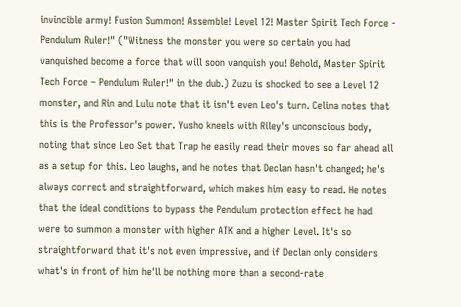invincible army! Fusion Summon! Assemble! Level 12! Master Spirit Tech Force - Pendulum Ruler!" ("Witness the monster you were so certain you had vanquished become a force that will soon vanquish you! Behold, Master Spirit Tech Force – Pendulum Ruler!" in the dub.) Zuzu is shocked to see a Level 12 monster, and Rin and Lulu note that it isn't even Leo's turn. Celina notes that this is the Professor's power. Yusho kneels with Riley's unconscious body, noting that since Leo Set that Trap he easily read their moves so far ahead all as a setup for this. Leo laughs, and he notes that Declan hasn't changed; he's always correct and straightforward, which makes him easy to read. He notes that the ideal conditions to bypass the Pendulum protection effect he had were to summon a monster with higher ATK and a higher Level. It's so straightforward that it's not even impressive, and if Declan only considers what's in front of him he'll be nothing more than a second-rate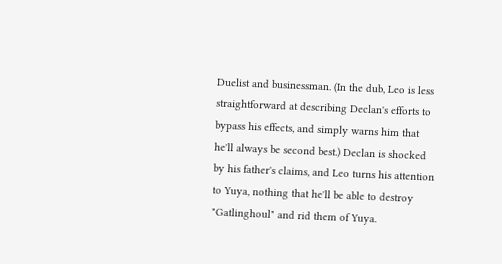Duelist and businessman. (In the dub, Leo is less straightforward at describing Declan's efforts to bypass his effects, and simply warns him that he'll always be second best.) Declan is shocked by his father's claims, and Leo turns his attention to Yuya, nothing that he'll be able to destroy "Gatlinghoul" and rid them of Yuya.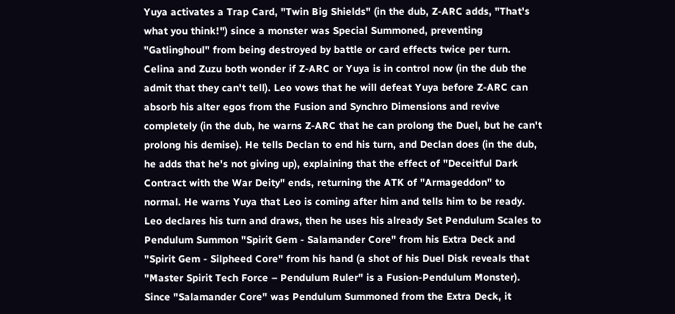Yuya activates a Trap Card, "Twin Big Shields" (in the dub, Z-ARC adds, "That's what you think!") since a monster was Special Summoned, preventing "Gatlinghoul" from being destroyed by battle or card effects twice per turn. Celina and Zuzu both wonder if Z-ARC or Yuya is in control now (in the dub the admit that they can't tell). Leo vows that he will defeat Yuya before Z-ARC can absorb his alter egos from the Fusion and Synchro Dimensions and revive completely (in the dub, he warns Z-ARC that he can prolong the Duel, but he can't prolong his demise). He tells Declan to end his turn, and Declan does (in the dub, he adds that he's not giving up), explaining that the effect of "Deceitful Dark Contract with the War Deity" ends, returning the ATK of "Armageddon" to normal. He warns Yuya that Leo is coming after him and tells him to be ready. Leo declares his turn and draws, then he uses his already Set Pendulum Scales to Pendulum Summon "Spirit Gem - Salamander Core" from his Extra Deck and "Spirit Gem - Silpheed Core" from his hand (a shot of his Duel Disk reveals that "Master Spirit Tech Force – Pendulum Ruler" is a Fusion-Pendulum Monster). Since "Salamander Core" was Pendulum Summoned from the Extra Deck, it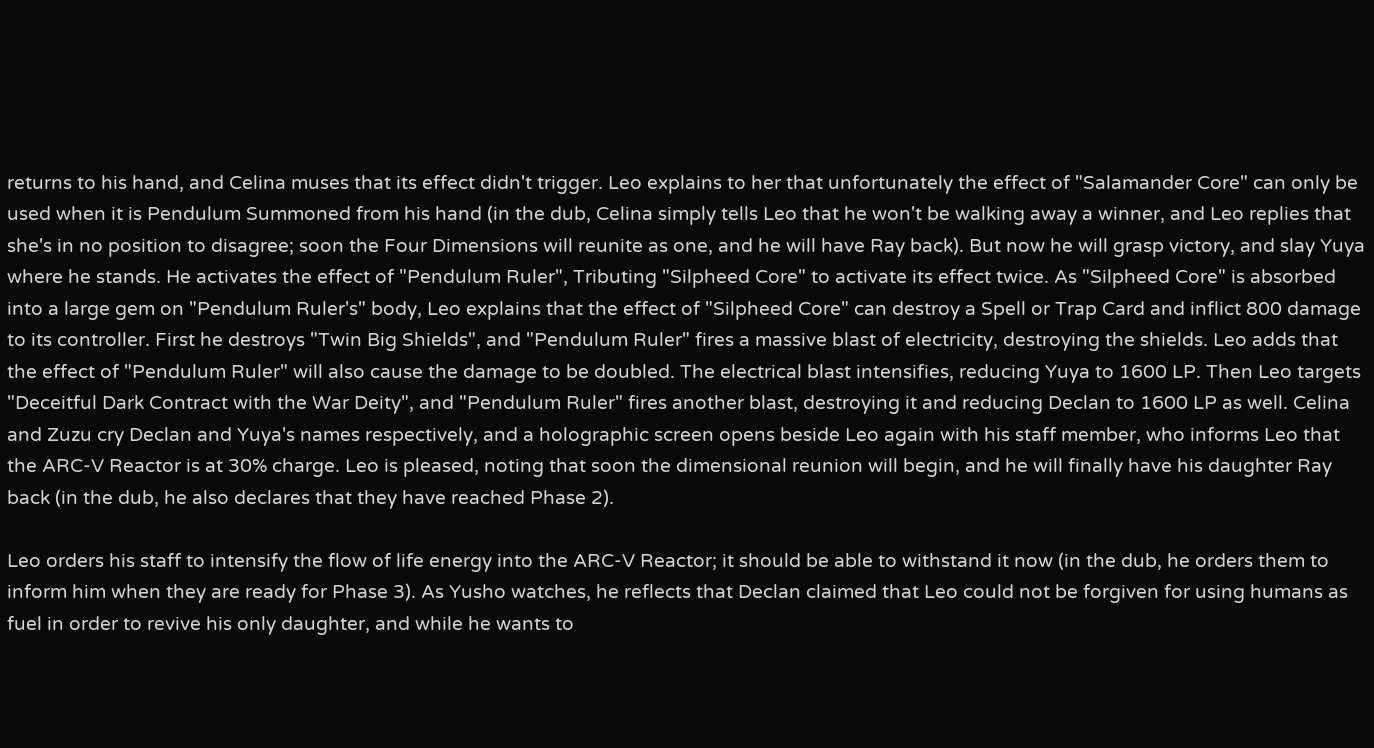returns to his hand, and Celina muses that its effect didn't trigger. Leo explains to her that unfortunately the effect of "Salamander Core" can only be used when it is Pendulum Summoned from his hand (in the dub, Celina simply tells Leo that he won't be walking away a winner, and Leo replies that she's in no position to disagree; soon the Four Dimensions will reunite as one, and he will have Ray back). But now he will grasp victory, and slay Yuya where he stands. He activates the effect of "Pendulum Ruler", Tributing "Silpheed Core" to activate its effect twice. As "Silpheed Core" is absorbed into a large gem on "Pendulum Ruler's" body, Leo explains that the effect of "Silpheed Core" can destroy a Spell or Trap Card and inflict 800 damage to its controller. First he destroys "Twin Big Shields", and "Pendulum Ruler" fires a massive blast of electricity, destroying the shields. Leo adds that the effect of "Pendulum Ruler" will also cause the damage to be doubled. The electrical blast intensifies, reducing Yuya to 1600 LP. Then Leo targets "Deceitful Dark Contract with the War Deity", and "Pendulum Ruler" fires another blast, destroying it and reducing Declan to 1600 LP as well. Celina and Zuzu cry Declan and Yuya's names respectively, and a holographic screen opens beside Leo again with his staff member, who informs Leo that the ARC-V Reactor is at 30% charge. Leo is pleased, noting that soon the dimensional reunion will begin, and he will finally have his daughter Ray back (in the dub, he also declares that they have reached Phase 2).

Leo orders his staff to intensify the flow of life energy into the ARC-V Reactor; it should be able to withstand it now (in the dub, he orders them to inform him when they are ready for Phase 3). As Yusho watches, he reflects that Declan claimed that Leo could not be forgiven for using humans as fuel in order to revive his only daughter, and while he wants to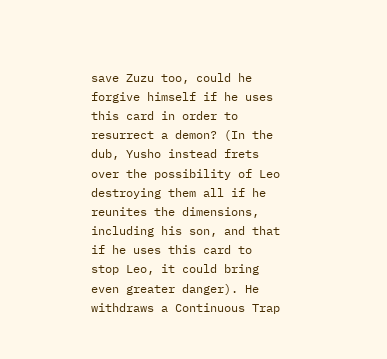save Zuzu too, could he forgive himself if he uses this card in order to resurrect a demon? (In the dub, Yusho instead frets over the possibility of Leo destroying them all if he reunites the dimensions, including his son, and that if he uses this card to stop Leo, it could bring even greater danger). He withdraws a Continuous Trap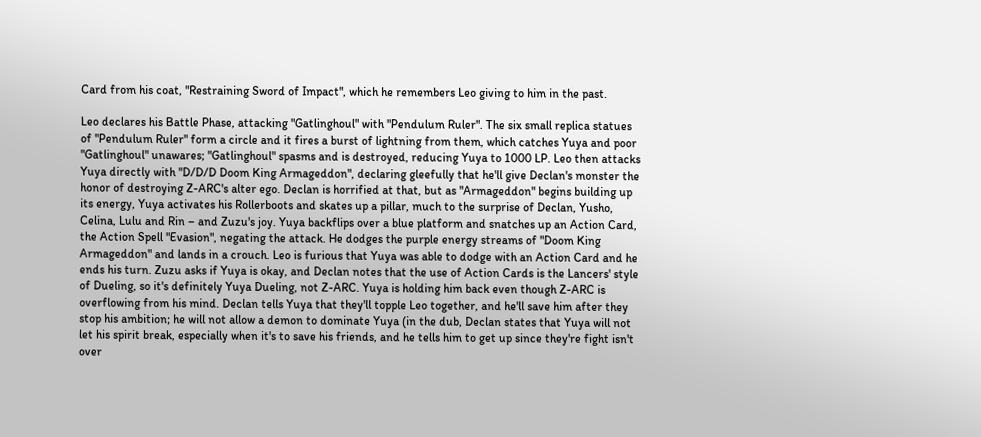Card from his coat, "Restraining Sword of Impact", which he remembers Leo giving to him in the past.

Leo declares his Battle Phase, attacking "Gatlinghoul" with "Pendulum Ruler". The six small replica statues of "Pendulum Ruler" form a circle and it fires a burst of lightning from them, which catches Yuya and poor "Gatlinghoul" unawares; "Gatlinghoul" spasms and is destroyed, reducing Yuya to 1000 LP. Leo then attacks Yuya directly with "D/D/D Doom King Armageddon", declaring gleefully that he'll give Declan's monster the honor of destroying Z-ARC's alter ego. Declan is horrified at that, but as "Armageddon" begins building up its energy, Yuya activates his Rollerboots and skates up a pillar, much to the surprise of Declan, Yusho, Celina, Lulu and Rin – and Zuzu's joy. Yuya backflips over a blue platform and snatches up an Action Card, the Action Spell "Evasion", negating the attack. He dodges the purple energy streams of "Doom King Armageddon" and lands in a crouch. Leo is furious that Yuya was able to dodge with an Action Card and he ends his turn. Zuzu asks if Yuya is okay, and Declan notes that the use of Action Cards is the Lancers' style of Dueling, so it's definitely Yuya Dueling, not Z-ARC. Yuya is holding him back even though Z-ARC is overflowing from his mind. Declan tells Yuya that they'll topple Leo together, and he'll save him after they stop his ambition; he will not allow a demon to dominate Yuya (in the dub, Declan states that Yuya will not let his spirit break, especially when it's to save his friends, and he tells him to get up since they're fight isn't over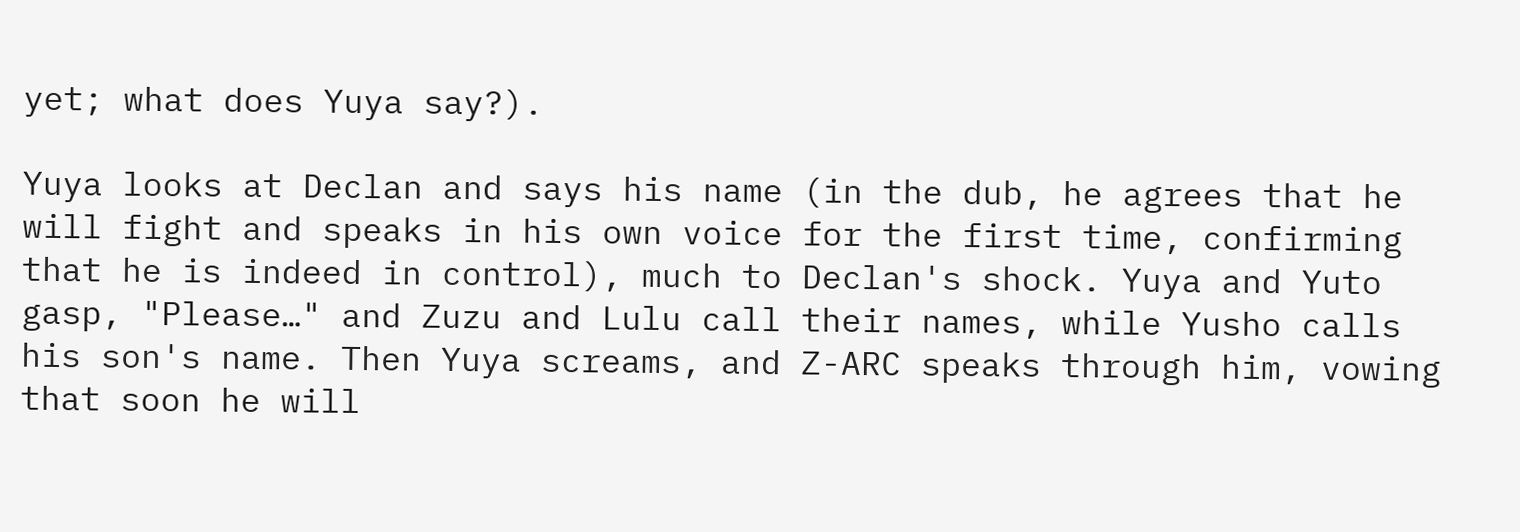yet; what does Yuya say?).

Yuya looks at Declan and says his name (in the dub, he agrees that he will fight and speaks in his own voice for the first time, confirming that he is indeed in control), much to Declan's shock. Yuya and Yuto gasp, "Please…" and Zuzu and Lulu call their names, while Yusho calls his son's name. Then Yuya screams, and Z-ARC speaks through him, vowing that soon he will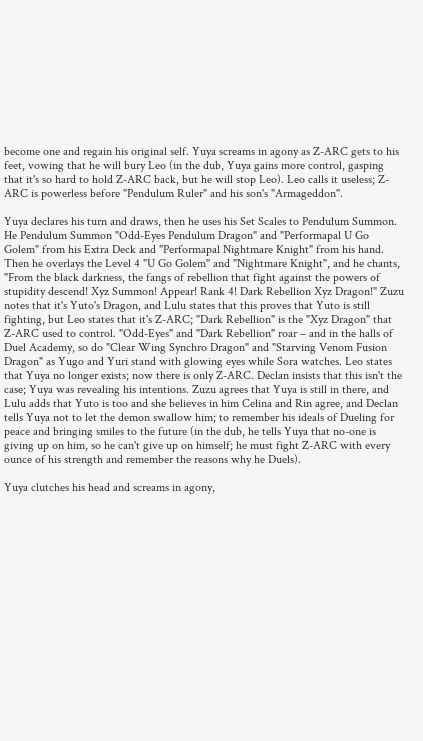become one and regain his original self. Yuya screams in agony as Z-ARC gets to his feet, vowing that he will bury Leo (in the dub, Yuya gains more control, gasping that it's so hard to hold Z-ARC back, but he will stop Leo). Leo calls it useless; Z-ARC is powerless before "Pendulum Ruler" and his son's "Armageddon".

Yuya declares his turn and draws, then he uses his Set Scales to Pendulum Summon. He Pendulum Summon "Odd-Eyes Pendulum Dragon" and "Performapal U Go Golem" from his Extra Deck and "Performapal Nightmare Knight" from his hand. Then he overlays the Level 4 "U Go Golem" and "Nightmare Knight", and he chants, "From the black darkness, the fangs of rebellion that fight against the powers of stupidity descend! Xyz Summon! Appear! Rank 4! Dark Rebellion Xyz Dragon!" Zuzu notes that it's Yuto's Dragon, and Lulu states that this proves that Yuto is still fighting, but Leo states that it's Z-ARC; "Dark Rebellion" is the "Xyz Dragon" that Z-ARC used to control. "Odd-Eyes" and "Dark Rebellion" roar – and in the halls of Duel Academy, so do "Clear Wing Synchro Dragon" and "Starving Venom Fusion Dragon" as Yugo and Yuri stand with glowing eyes while Sora watches. Leo states that Yuya no longer exists; now there is only Z-ARC. Declan insists that this isn't the case; Yuya was revealing his intentions. Zuzu agrees that Yuya is still in there, and Lulu adds that Yuto is too and she believes in him Celina and Rin agree, and Declan tells Yuya not to let the demon swallow him; to remember his ideals of Dueling for peace and bringing smiles to the future (in the dub, he tells Yuya that no-one is giving up on him, so he can't give up on himself; he must fight Z-ARC with every ounce of his strength and remember the reasons why he Duels).

Yuya clutches his head and screams in agony,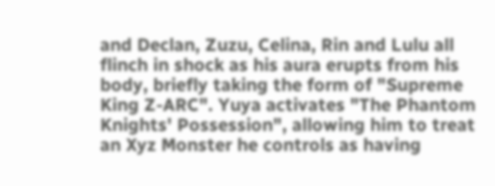and Declan, Zuzu, Celina, Rin and Lulu all flinch in shock as his aura erupts from his body, briefly taking the form of "Supreme King Z-ARC". Yuya activates "The Phantom Knights' Possession", allowing him to treat an Xyz Monster he controls as having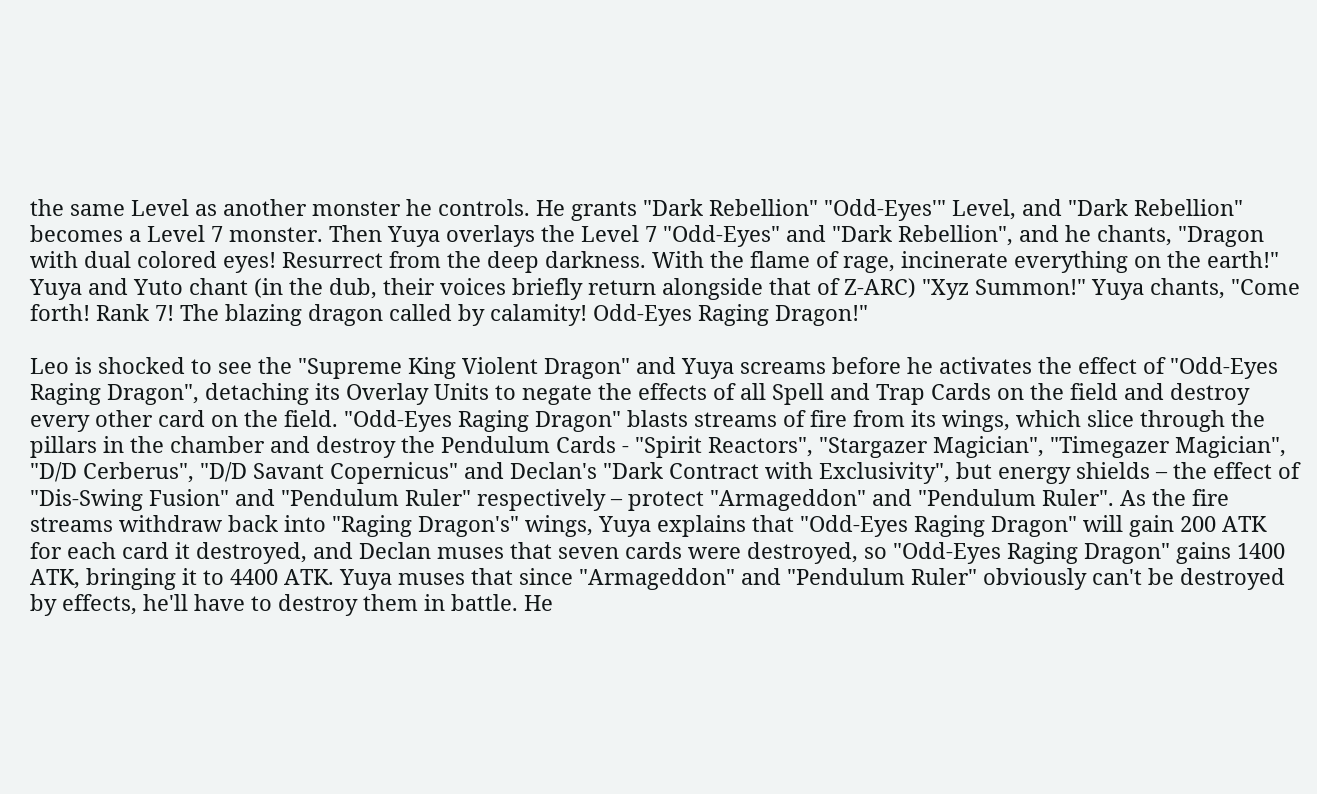the same Level as another monster he controls. He grants "Dark Rebellion" "Odd-Eyes'" Level, and "Dark Rebellion" becomes a Level 7 monster. Then Yuya overlays the Level 7 "Odd-Eyes" and "Dark Rebellion", and he chants, "Dragon with dual colored eyes! Resurrect from the deep darkness. With the flame of rage, incinerate everything on the earth!" Yuya and Yuto chant (in the dub, their voices briefly return alongside that of Z-ARC) "Xyz Summon!" Yuya chants, "Come forth! Rank 7! The blazing dragon called by calamity! Odd-Eyes Raging Dragon!"

Leo is shocked to see the "Supreme King Violent Dragon" and Yuya screams before he activates the effect of "Odd-Eyes Raging Dragon", detaching its Overlay Units to negate the effects of all Spell and Trap Cards on the field and destroy every other card on the field. "Odd-Eyes Raging Dragon" blasts streams of fire from its wings, which slice through the pillars in the chamber and destroy the Pendulum Cards - "Spirit Reactors", "Stargazer Magician", "Timegazer Magician", "D/D Cerberus", "D/D Savant Copernicus" and Declan's "Dark Contract with Exclusivity", but energy shields – the effect of "Dis-Swing Fusion" and "Pendulum Ruler" respectively – protect "Armageddon" and "Pendulum Ruler". As the fire streams withdraw back into "Raging Dragon's" wings, Yuya explains that "Odd-Eyes Raging Dragon" will gain 200 ATK for each card it destroyed, and Declan muses that seven cards were destroyed, so "Odd-Eyes Raging Dragon" gains 1400 ATK, bringing it to 4400 ATK. Yuya muses that since "Armageddon" and "Pendulum Ruler" obviously can't be destroyed by effects, he'll have to destroy them in battle. He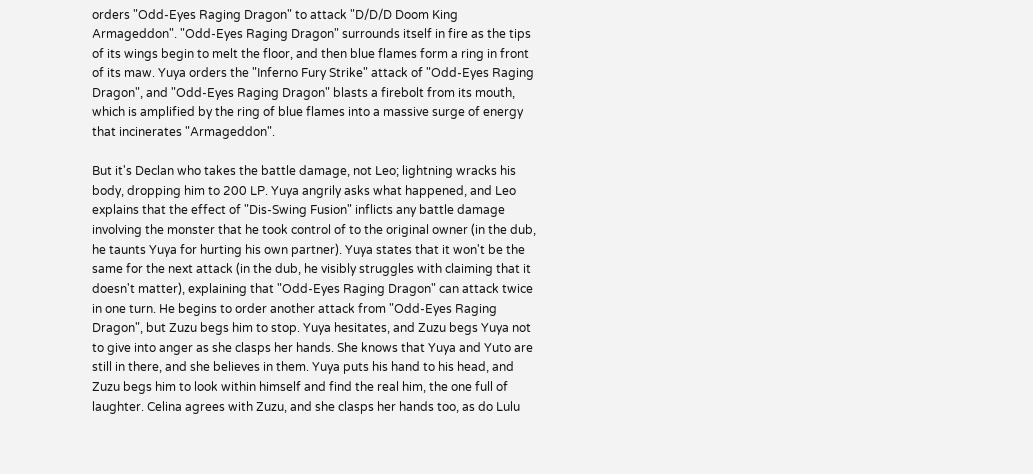orders "Odd-Eyes Raging Dragon" to attack "D/D/D Doom King Armageddon". "Odd-Eyes Raging Dragon" surrounds itself in fire as the tips of its wings begin to melt the floor, and then blue flames form a ring in front of its maw. Yuya orders the "Inferno Fury Strike" attack of "Odd-Eyes Raging Dragon", and "Odd-Eyes Raging Dragon" blasts a firebolt from its mouth, which is amplified by the ring of blue flames into a massive surge of energy that incinerates "Armageddon".

But it's Declan who takes the battle damage, not Leo; lightning wracks his body, dropping him to 200 LP. Yuya angrily asks what happened, and Leo explains that the effect of "Dis-Swing Fusion" inflicts any battle damage involving the monster that he took control of to the original owner (in the dub, he taunts Yuya for hurting his own partner). Yuya states that it won't be the same for the next attack (in the dub, he visibly struggles with claiming that it doesn't matter), explaining that "Odd-Eyes Raging Dragon" can attack twice in one turn. He begins to order another attack from "Odd-Eyes Raging Dragon", but Zuzu begs him to stop. Yuya hesitates, and Zuzu begs Yuya not to give into anger as she clasps her hands. She knows that Yuya and Yuto are still in there, and she believes in them. Yuya puts his hand to his head, and Zuzu begs him to look within himself and find the real him, the one full of laughter. Celina agrees with Zuzu, and she clasps her hands too, as do Lulu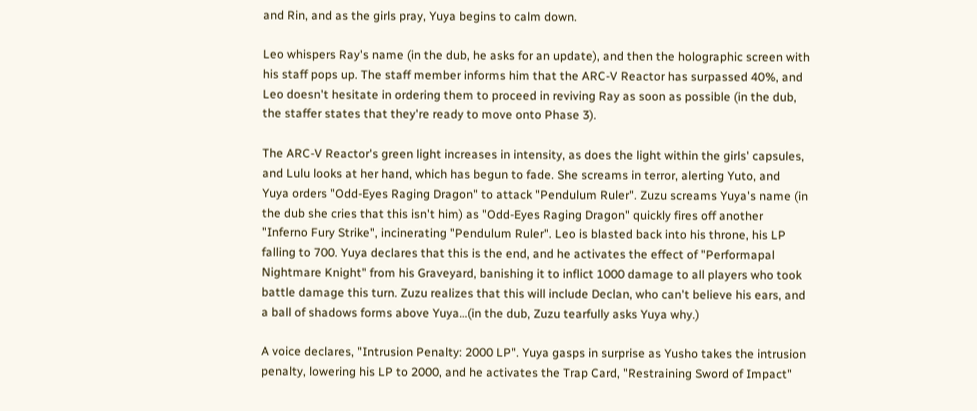and Rin, and as the girls pray, Yuya begins to calm down.

Leo whispers Ray's name (in the dub, he asks for an update), and then the holographic screen with his staff pops up. The staff member informs him that the ARC-V Reactor has surpassed 40%, and Leo doesn't hesitate in ordering them to proceed in reviving Ray as soon as possible (in the dub, the staffer states that they're ready to move onto Phase 3).

The ARC-V Reactor's green light increases in intensity, as does the light within the girls' capsules, and Lulu looks at her hand, which has begun to fade. She screams in terror, alerting Yuto, and Yuya orders "Odd-Eyes Raging Dragon" to attack "Pendulum Ruler". Zuzu screams Yuya's name (in the dub she cries that this isn't him) as "Odd-Eyes Raging Dragon" quickly fires off another "Inferno Fury Strike", incinerating "Pendulum Ruler". Leo is blasted back into his throne, his LP falling to 700. Yuya declares that this is the end, and he activates the effect of "Performapal Nightmare Knight" from his Graveyard, banishing it to inflict 1000 damage to all players who took battle damage this turn. Zuzu realizes that this will include Declan, who can't believe his ears, and a ball of shadows forms above Yuya…(in the dub, Zuzu tearfully asks Yuya why.)

A voice declares, "Intrusion Penalty: 2000 LP". Yuya gasps in surprise as Yusho takes the intrusion penalty, lowering his LP to 2000, and he activates the Trap Card, "Restraining Sword of Impact"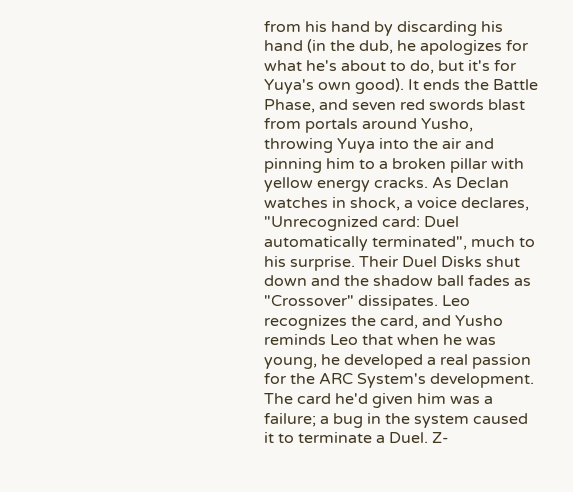from his hand by discarding his hand (in the dub, he apologizes for what he's about to do, but it's for Yuya's own good). It ends the Battle Phase, and seven red swords blast from portals around Yusho, throwing Yuya into the air and pinning him to a broken pillar with yellow energy cracks. As Declan watches in shock, a voice declares, "Unrecognized card: Duel automatically terminated", much to his surprise. Their Duel Disks shut down and the shadow ball fades as "Crossover" dissipates. Leo recognizes the card, and Yusho reminds Leo that when he was young, he developed a real passion for the ARC System's development. The card he'd given him was a failure; a bug in the system caused it to terminate a Duel. Z-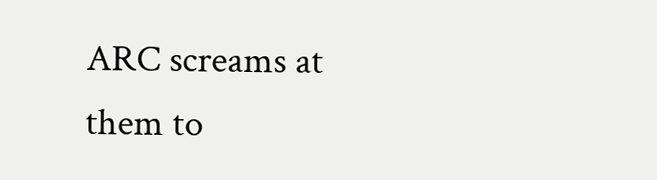ARC screams at them to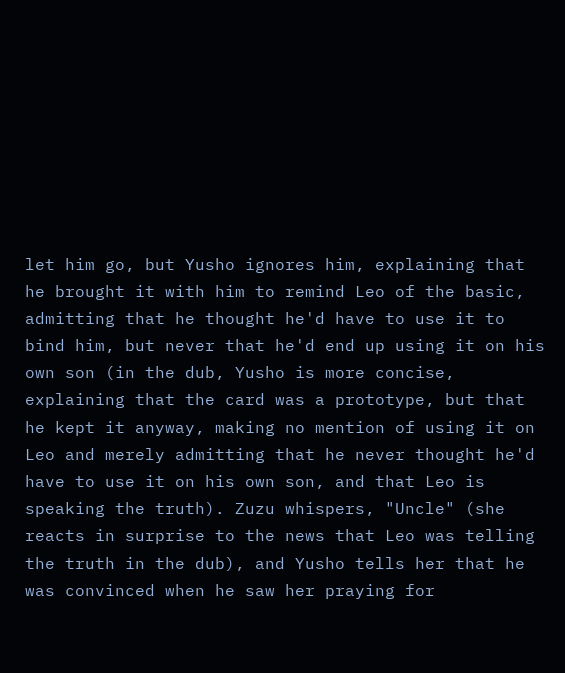let him go, but Yusho ignores him, explaining that he brought it with him to remind Leo of the basic, admitting that he thought he'd have to use it to bind him, but never that he'd end up using it on his own son (in the dub, Yusho is more concise, explaining that the card was a prototype, but that he kept it anyway, making no mention of using it on Leo and merely admitting that he never thought he'd have to use it on his own son, and that Leo is speaking the truth). Zuzu whispers, "Uncle" (she reacts in surprise to the news that Leo was telling the truth in the dub), and Yusho tells her that he was convinced when he saw her praying for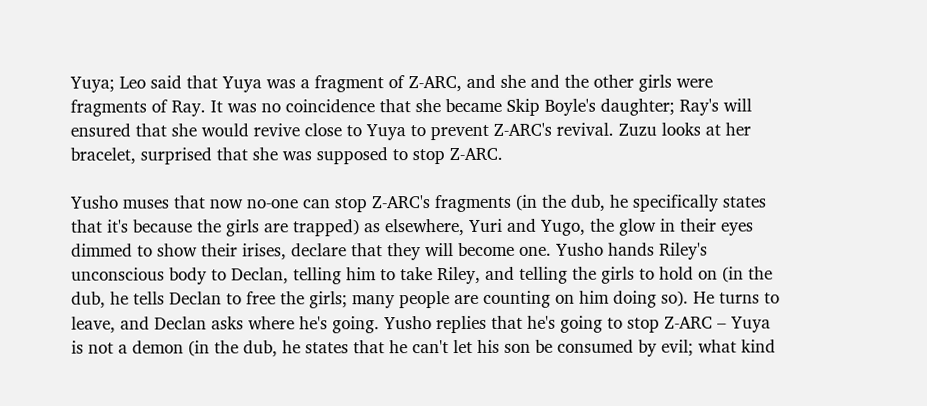Yuya; Leo said that Yuya was a fragment of Z-ARC, and she and the other girls were fragments of Ray. It was no coincidence that she became Skip Boyle's daughter; Ray's will ensured that she would revive close to Yuya to prevent Z-ARC's revival. Zuzu looks at her bracelet, surprised that she was supposed to stop Z-ARC.

Yusho muses that now no-one can stop Z-ARC's fragments (in the dub, he specifically states that it's because the girls are trapped) as elsewhere, Yuri and Yugo, the glow in their eyes dimmed to show their irises, declare that they will become one. Yusho hands Riley's unconscious body to Declan, telling him to take Riley, and telling the girls to hold on (in the dub, he tells Declan to free the girls; many people are counting on him doing so). He turns to leave, and Declan asks where he's going. Yusho replies that he's going to stop Z-ARC – Yuya is not a demon (in the dub, he states that he can't let his son be consumed by evil; what kind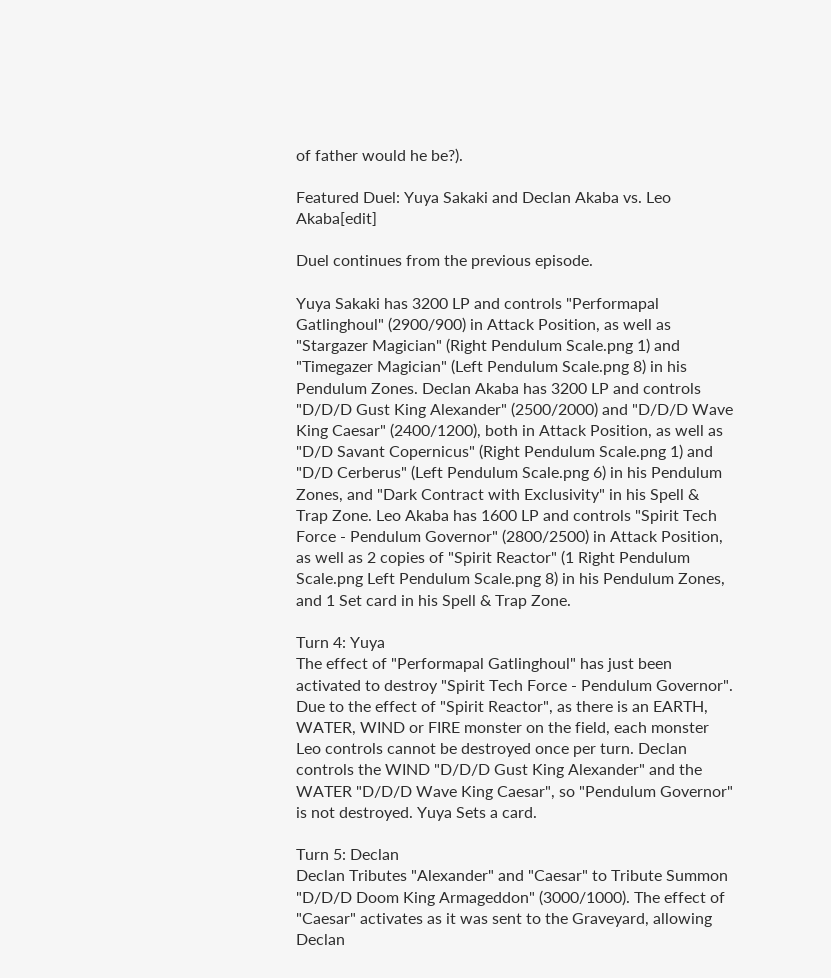of father would he be?).

Featured Duel: Yuya Sakaki and Declan Akaba vs. Leo Akaba[edit]

Duel continues from the previous episode.

Yuya Sakaki has 3200 LP and controls "Performapal Gatlinghoul" (2900/900) in Attack Position, as well as "Stargazer Magician" (Right Pendulum Scale.png 1) and "Timegazer Magician" (Left Pendulum Scale.png 8) in his Pendulum Zones. Declan Akaba has 3200 LP and controls "D/D/D Gust King Alexander" (2500/2000) and "D/D/D Wave King Caesar" (2400/1200), both in Attack Position, as well as "D/D Savant Copernicus" (Right Pendulum Scale.png 1) and "D/D Cerberus" (Left Pendulum Scale.png 6) in his Pendulum Zones, and "Dark Contract with Exclusivity" in his Spell & Trap Zone. Leo Akaba has 1600 LP and controls "Spirit Tech Force - Pendulum Governor" (2800/2500) in Attack Position, as well as 2 copies of "Spirit Reactor" (1 Right Pendulum Scale.png Left Pendulum Scale.png 8) in his Pendulum Zones, and 1 Set card in his Spell & Trap Zone.

Turn 4: Yuya
The effect of "Performapal Gatlinghoul" has just been activated to destroy "Spirit Tech Force - Pendulum Governor". Due to the effect of "Spirit Reactor", as there is an EARTH, WATER, WIND or FIRE monster on the field, each monster Leo controls cannot be destroyed once per turn. Declan controls the WIND "D/D/D Gust King Alexander" and the WATER "D/D/D Wave King Caesar", so "Pendulum Governor" is not destroyed. Yuya Sets a card.

Turn 5: Declan
Declan Tributes "Alexander" and "Caesar" to Tribute Summon "D/D/D Doom King Armageddon" (3000/1000). The effect of "Caesar" activates as it was sent to the Graveyard, allowing Declan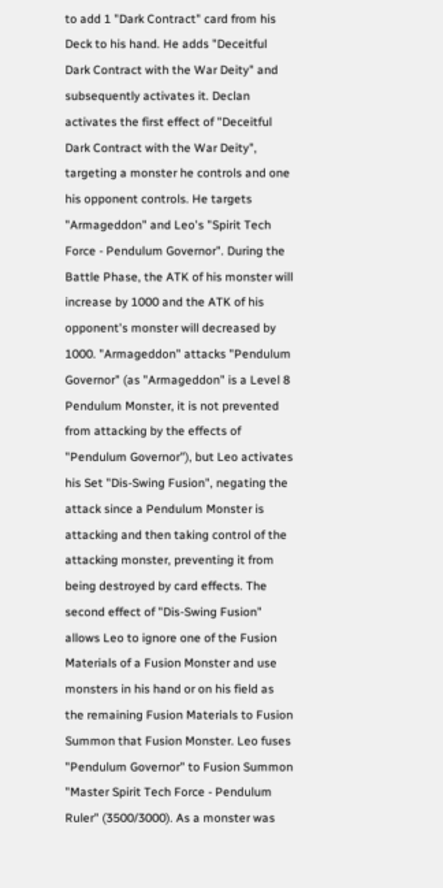to add 1 "Dark Contract" card from his Deck to his hand. He adds "Deceitful Dark Contract with the War Deity" and subsequently activates it. Declan activates the first effect of "Deceitful Dark Contract with the War Deity", targeting a monster he controls and one his opponent controls. He targets "Armageddon" and Leo's "Spirit Tech Force - Pendulum Governor". During the Battle Phase, the ATK of his monster will increase by 1000 and the ATK of his opponent's monster will decreased by 1000. "Armageddon" attacks "Pendulum Governor" (as "Armageddon" is a Level 8 Pendulum Monster, it is not prevented from attacking by the effects of "Pendulum Governor"), but Leo activates his Set "Dis-Swing Fusion", negating the attack since a Pendulum Monster is attacking and then taking control of the attacking monster, preventing it from being destroyed by card effects. The second effect of "Dis-Swing Fusion" allows Leo to ignore one of the Fusion Materials of a Fusion Monster and use monsters in his hand or on his field as the remaining Fusion Materials to Fusion Summon that Fusion Monster. Leo fuses "Pendulum Governor" to Fusion Summon "Master Spirit Tech Force - Pendulum Ruler" (3500/3000). As a monster was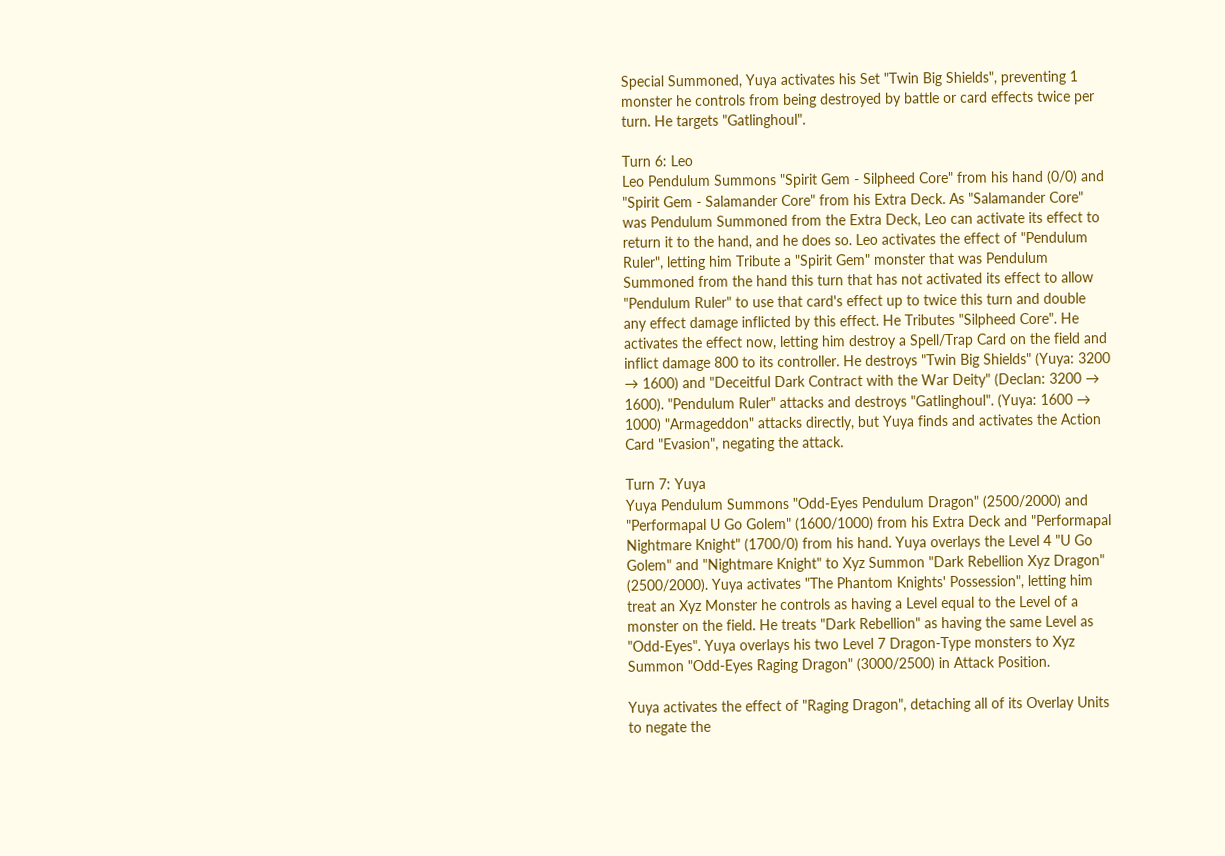Special Summoned, Yuya activates his Set "Twin Big Shields", preventing 1 monster he controls from being destroyed by battle or card effects twice per turn. He targets "Gatlinghoul".

Turn 6: Leo
Leo Pendulum Summons "Spirit Gem - Silpheed Core" from his hand (0/0) and "Spirit Gem - Salamander Core" from his Extra Deck. As "Salamander Core" was Pendulum Summoned from the Extra Deck, Leo can activate its effect to return it to the hand, and he does so. Leo activates the effect of "Pendulum Ruler", letting him Tribute a "Spirit Gem" monster that was Pendulum Summoned from the hand this turn that has not activated its effect to allow "Pendulum Ruler" to use that card's effect up to twice this turn and double any effect damage inflicted by this effect. He Tributes "Silpheed Core". He activates the effect now, letting him destroy a Spell/Trap Card on the field and inflict damage 800 to its controller. He destroys "Twin Big Shields" (Yuya: 3200 → 1600) and "Deceitful Dark Contract with the War Deity" (Declan: 3200 → 1600). "Pendulum Ruler" attacks and destroys "Gatlinghoul". (Yuya: 1600 → 1000) "Armageddon" attacks directly, but Yuya finds and activates the Action Card "Evasion", negating the attack.

Turn 7: Yuya
Yuya Pendulum Summons "Odd-Eyes Pendulum Dragon" (2500/2000) and "Performapal U Go Golem" (1600/1000) from his Extra Deck and "Performapal Nightmare Knight" (1700/0) from his hand. Yuya overlays the Level 4 "U Go Golem" and "Nightmare Knight" to Xyz Summon "Dark Rebellion Xyz Dragon" (2500/2000). Yuya activates "The Phantom Knights' Possession", letting him treat an Xyz Monster he controls as having a Level equal to the Level of a monster on the field. He treats "Dark Rebellion" as having the same Level as "Odd-Eyes". Yuya overlays his two Level 7 Dragon-Type monsters to Xyz Summon "Odd-Eyes Raging Dragon" (3000/2500) in Attack Position.

Yuya activates the effect of "Raging Dragon", detaching all of its Overlay Units to negate the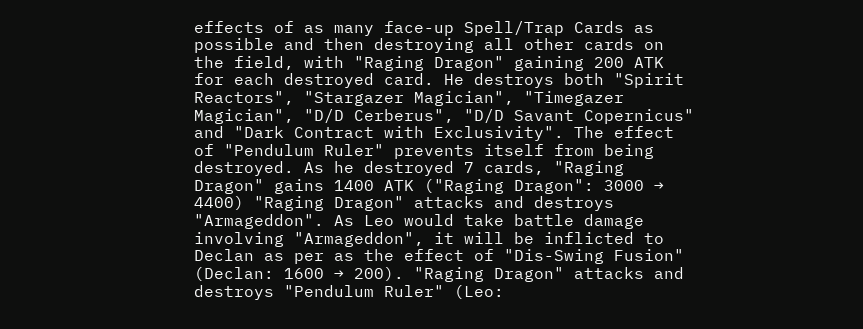effects of as many face-up Spell/Trap Cards as possible and then destroying all other cards on the field, with "Raging Dragon" gaining 200 ATK for each destroyed card. He destroys both "Spirit Reactors", "Stargazer Magician", "Timegazer Magician", "D/D Cerberus", "D/D Savant Copernicus" and "Dark Contract with Exclusivity". The effect of "Pendulum Ruler" prevents itself from being destroyed. As he destroyed 7 cards, "Raging Dragon" gains 1400 ATK ("Raging Dragon": 3000 → 4400) "Raging Dragon" attacks and destroys "Armageddon". As Leo would take battle damage involving "Armageddon", it will be inflicted to Declan as per as the effect of "Dis-Swing Fusion" (Declan: 1600 → 200). "Raging Dragon" attacks and destroys "Pendulum Ruler" (Leo: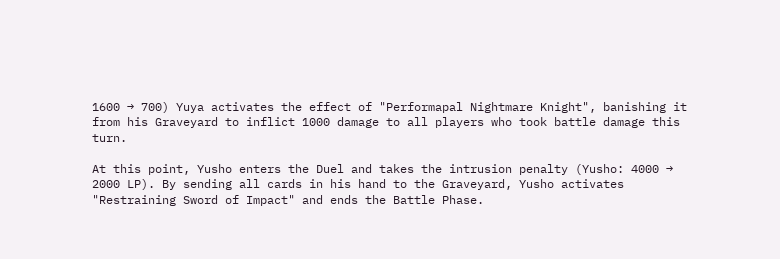1600 → 700) Yuya activates the effect of "Performapal Nightmare Knight", banishing it from his Graveyard to inflict 1000 damage to all players who took battle damage this turn.

At this point, Yusho enters the Duel and takes the intrusion penalty (Yusho: 4000 → 2000 LP). By sending all cards in his hand to the Graveyard, Yusho activates "Restraining Sword of Impact" and ends the Battle Phase.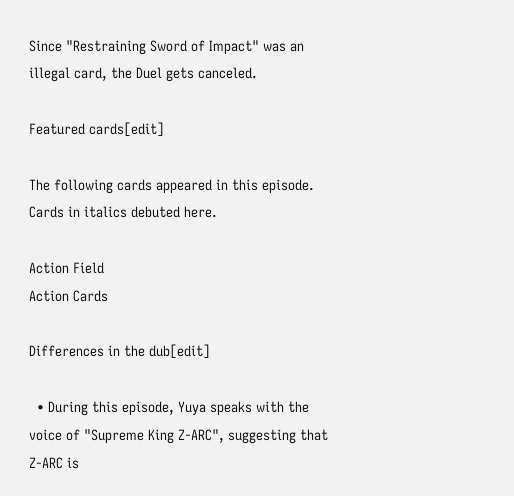Since "Restraining Sword of Impact" was an illegal card, the Duel gets canceled.

Featured cards[edit]

The following cards appeared in this episode. Cards in italics debuted here.

Action Field
Action Cards

Differences in the dub[edit]

  • During this episode, Yuya speaks with the voice of "Supreme King Z-ARC", suggesting that Z-ARC is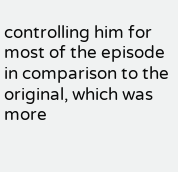controlling him for most of the episode in comparison to the original, which was more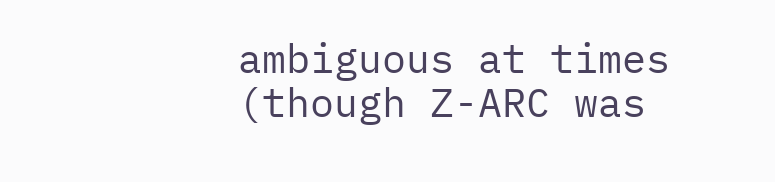ambiguous at times (though Z-ARC was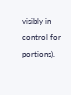visibly in control for portions).